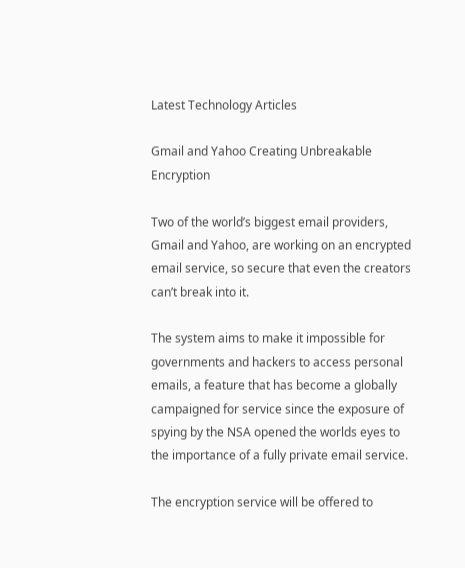Latest Technology Articles

Gmail and Yahoo Creating Unbreakable Encryption

Two of the world’s biggest email providers, Gmail and Yahoo, are working on an encrypted email service, so secure that even the creators can’t break into it.

The system aims to make it impossible for governments and hackers to access personal emails, a feature that has become a globally campaigned for service since the exposure of spying by the NSA opened the worlds eyes to the importance of a fully private email service.

The encryption service will be offered to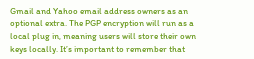Gmail and Yahoo email address owners as an optional extra. The PGP encryption will run as a local plug in, meaning users will store their own keys locally. It’s important to remember that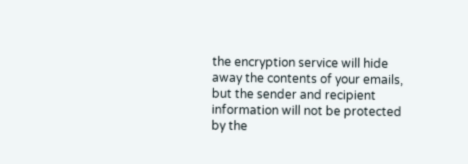the encryption service will hide away the contents of your emails, but the sender and recipient information will not be protected by the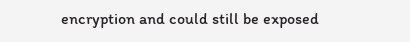encryption and could still be exposed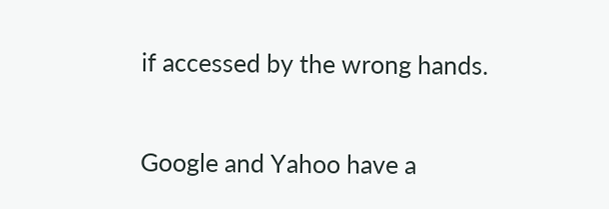if accessed by the wrong hands.

Google and Yahoo have a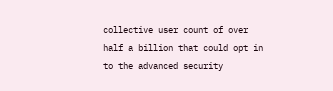collective user count of over half a billion that could opt in to the advanced security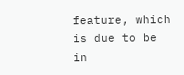feature, which is due to be in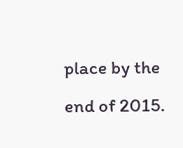place by the end of 2015.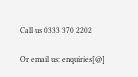Call us 0333 370 2202

Or email us: enquiries[@]